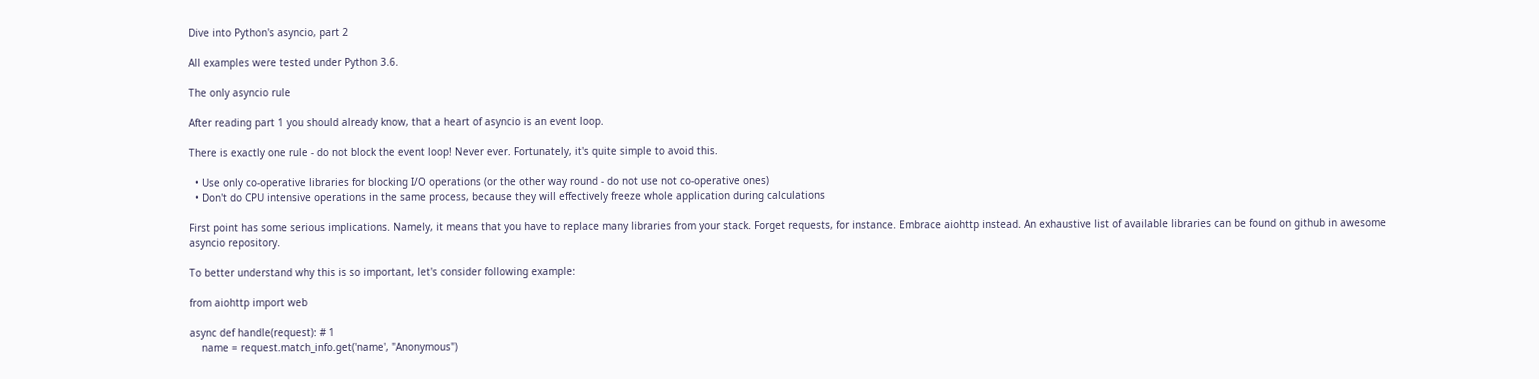Dive into Python's asyncio, part 2

All examples were tested under Python 3.6.

The only asyncio rule

After reading part 1 you should already know, that a heart of asyncio is an event loop.

There is exactly one rule - do not block the event loop! Never ever. Fortunately, it's quite simple to avoid this.

  • Use only co-operative libraries for blocking I/O operations (or the other way round - do not use not co-operative ones)
  • Don't do CPU intensive operations in the same process, because they will effectively freeze whole application during calculations

First point has some serious implications. Namely, it means that you have to replace many libraries from your stack. Forget requests, for instance. Embrace aiohttp instead. An exhaustive list of available libraries can be found on github in awesome asyncio repository.

To better understand why this is so important, let's consider following example:

from aiohttp import web

async def handle(request): # 1
    name = request.match_info.get('name', "Anonymous")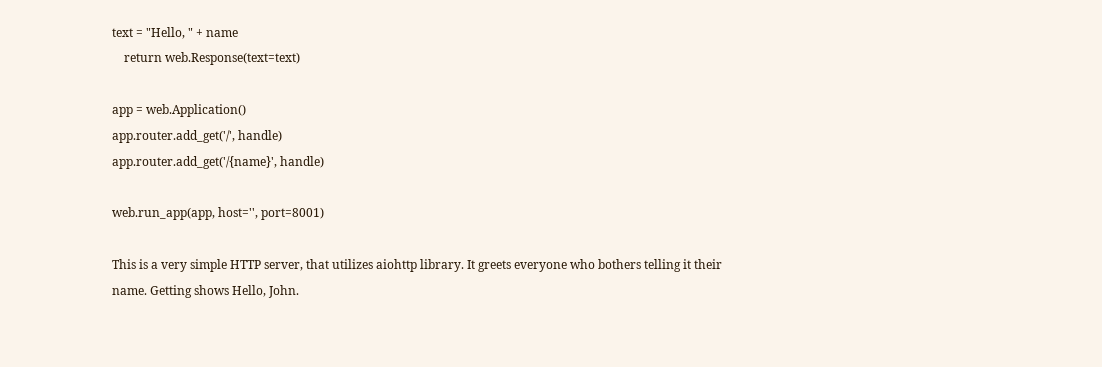text = "Hello, " + name
    return web.Response(text=text)

app = web.Application()
app.router.add_get('/', handle)
app.router.add_get('/{name}', handle)

web.run_app(app, host='', port=8001)

This is a very simple HTTP server, that utilizes aiohttp library. It greets everyone who bothers telling it their name. Getting shows Hello, John.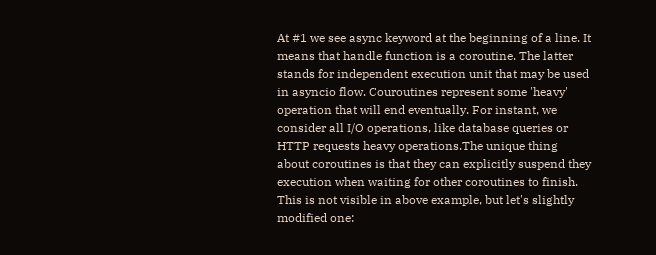At #1 we see async keyword at the beginning of a line. It means that handle function is a coroutine. The latter stands for independent execution unit that may be used in asyncio flow. Couroutines represent some 'heavy' operation that will end eventually. For instant, we consider all I/O operations, like database queries or HTTP requests heavy operations.The unique thing about coroutines is that they can explicitly suspend they execution when waiting for other coroutines to finish. This is not visible in above example, but let's slightly modified one: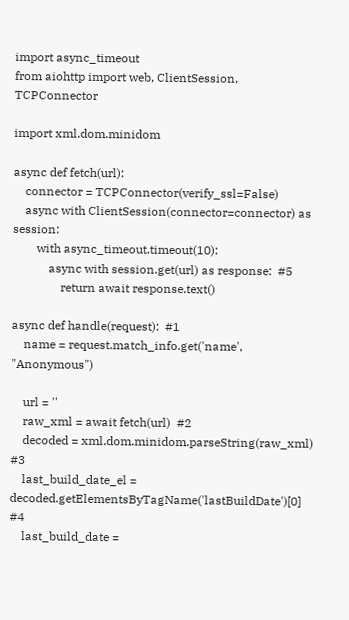import async_timeout
from aiohttp import web, ClientSession, TCPConnector

import xml.dom.minidom

async def fetch(url):
    connector = TCPConnector(verify_ssl=False)
    async with ClientSession(connector=connector) as session:
        with async_timeout.timeout(10):
            async with session.get(url) as response:  #5
                return await response.text()

async def handle(request):  #1
    name = request.match_info.get('name', "Anonymous")

    url = ''
    raw_xml = await fetch(url)  #2
    decoded = xml.dom.minidom.parseString(raw_xml)  #3
    last_build_date_el = decoded.getElementsByTagName('lastBuildDate')[0]  #4
    last_build_date =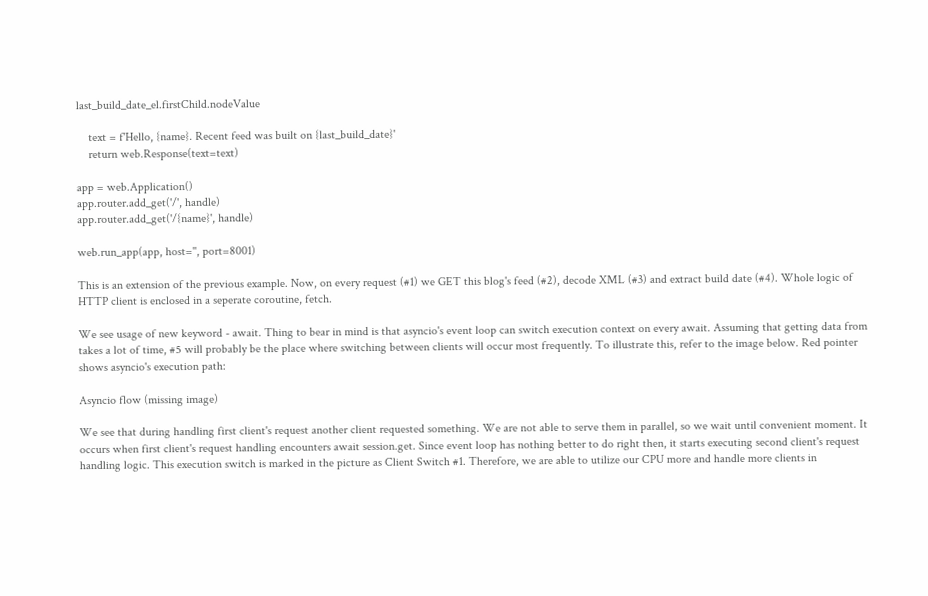last_build_date_el.firstChild.nodeValue

    text = f'Hello, {name}. Recent feed was built on {last_build_date}'
    return web.Response(text=text)

app = web.Application()
app.router.add_get('/', handle)
app.router.add_get('/{name}', handle)

web.run_app(app, host='', port=8001)

This is an extension of the previous example. Now, on every request (#1) we GET this blog's feed (#2), decode XML (#3) and extract build date (#4). Whole logic of HTTP client is enclosed in a seperate coroutine, fetch.

We see usage of new keyword - await. Thing to bear in mind is that asyncio's event loop can switch execution context on every await. Assuming that getting data from takes a lot of time, #5 will probably be the place where switching between clients will occur most frequently. To illustrate this, refer to the image below. Red pointer shows asyncio's execution path:

Asyncio flow (missing image)

We see that during handling first client's request another client requested something. We are not able to serve them in parallel, so we wait until convenient moment. It occurs when first client's request handling encounters await session.get. Since event loop has nothing better to do right then, it starts executing second client's request handling logic. This execution switch is marked in the picture as Client Switch #1. Therefore, we are able to utilize our CPU more and handle more clients in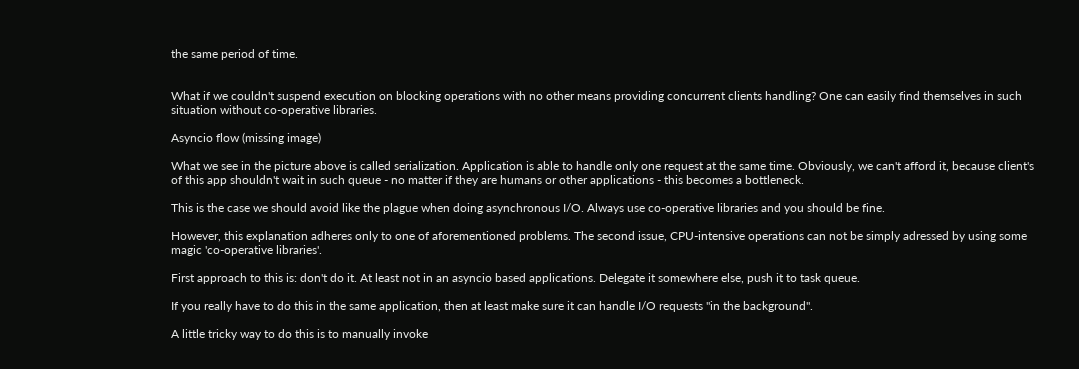the same period of time.


What if we couldn't suspend execution on blocking operations with no other means providing concurrent clients handling? One can easily find themselves in such situation without co-operative libraries.

Asyncio flow (missing image)

What we see in the picture above is called serialization. Application is able to handle only one request at the same time. Obviously, we can't afford it, because client's of this app shouldn't wait in such queue - no matter if they are humans or other applications - this becomes a bottleneck.

This is the case we should avoid like the plague when doing asynchronous I/O. Always use co-operative libraries and you should be fine.

However, this explanation adheres only to one of aforementioned problems. The second issue, CPU-intensive operations can not be simply adressed by using some magic 'co-operative libraries'.

First approach to this is: don't do it. At least not in an asyncio based applications. Delegate it somewhere else, push it to task queue.

If you really have to do this in the same application, then at least make sure it can handle I/O requests "in the background".

A little tricky way to do this is to manually invoke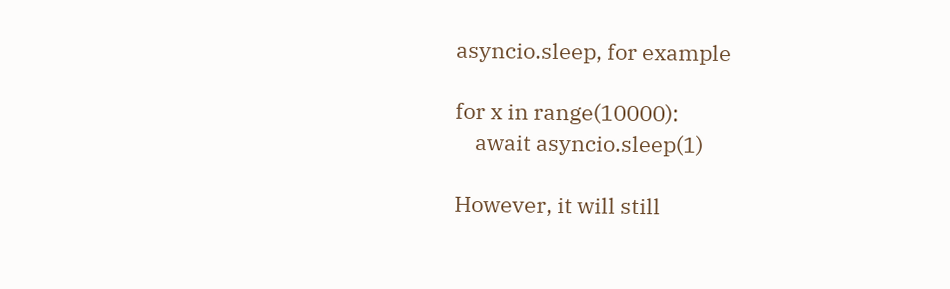asyncio.sleep, for example

for x in range(10000):
    await asyncio.sleep(1)

However, it will still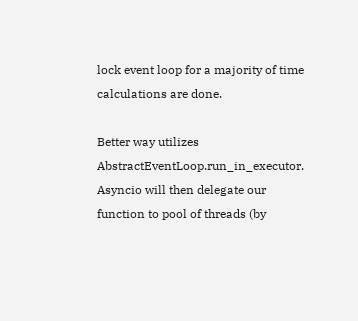lock event loop for a majority of time calculations are done.

Better way utilizes AbstractEventLoop.run_in_executor. Asyncio will then delegate our function to pool of threads (by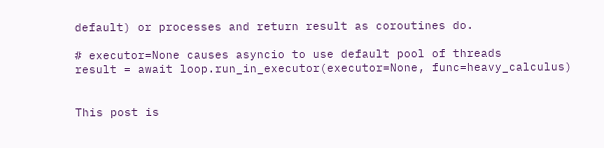default) or processes and return result as coroutines do.

# executor=None causes asyncio to use default pool of threads
result = await loop.run_in_executor(executor=None, func=heavy_calculus)


This post is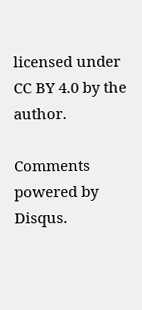licensed under CC BY 4.0 by the author.

Comments powered by Disqus.